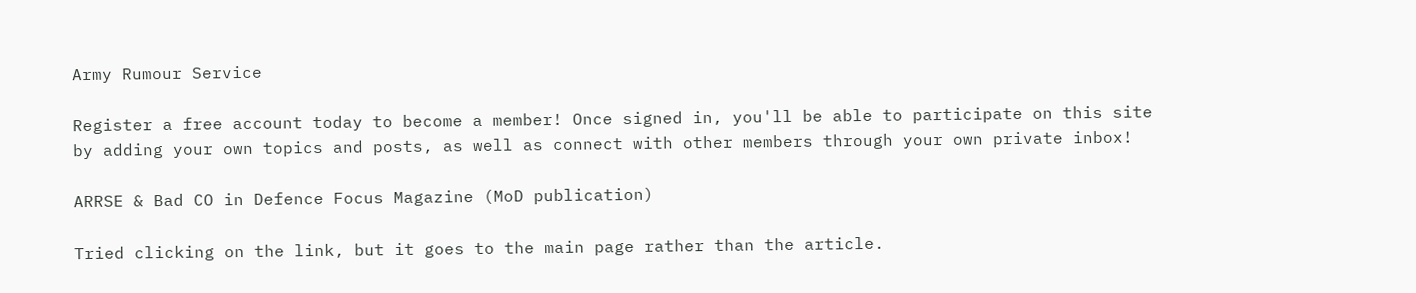Army Rumour Service

Register a free account today to become a member! Once signed in, you'll be able to participate on this site by adding your own topics and posts, as well as connect with other members through your own private inbox!

ARRSE & Bad CO in Defence Focus Magazine (MoD publication)

Tried clicking on the link, but it goes to the main page rather than the article.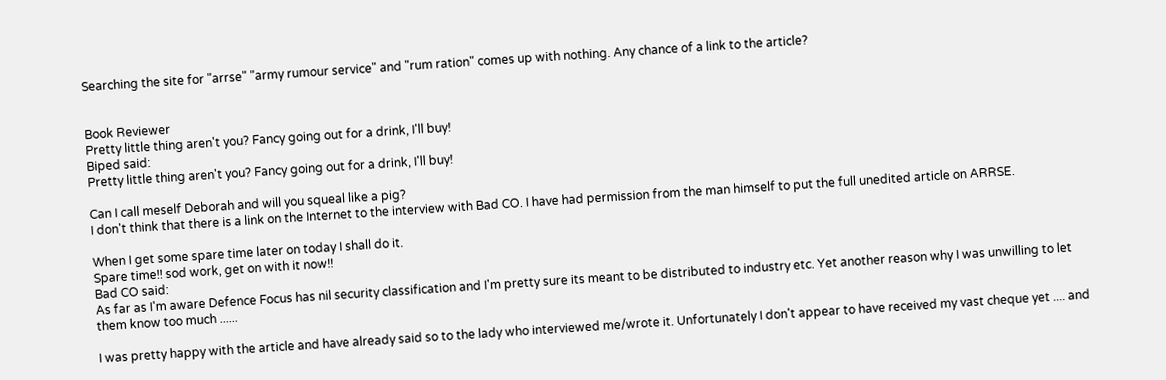Searching the site for "arrse" "army rumour service" and "rum ration" comes up with nothing. Any chance of a link to the article?


Book Reviewer
Pretty little thing aren't you? Fancy going out for a drink, I'll buy!
Biped said:
Pretty little thing aren't you? Fancy going out for a drink, I'll buy!

Can I call meself Deborah and will you squeal like a pig?
I don't think that there is a link on the Internet to the interview with Bad CO. I have had permission from the man himself to put the full unedited article on ARRSE.

When I get some spare time later on today I shall do it.
Spare time!! sod work, get on with it now!!
Bad CO said:
As far as I'm aware Defence Focus has nil security classification and I'm pretty sure its meant to be distributed to industry etc. Yet another reason why I was unwilling to let them know too much ......

I was pretty happy with the article and have already said so to the lady who interviewed me/wrote it. Unfortunately I don't appear to have received my vast cheque yet .... and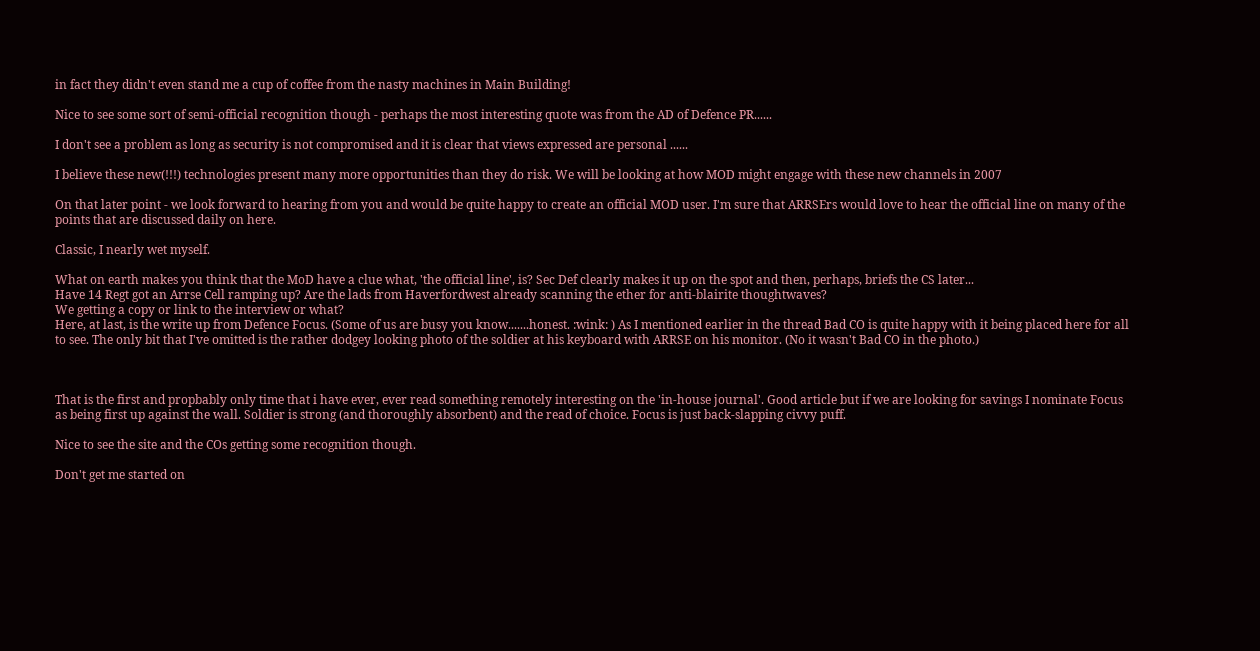in fact they didn't even stand me a cup of coffee from the nasty machines in Main Building!

Nice to see some sort of semi-official recognition though - perhaps the most interesting quote was from the AD of Defence PR......

I don't see a problem as long as security is not compromised and it is clear that views expressed are personal ......

I believe these new(!!!) technologies present many more opportunities than they do risk. We will be looking at how MOD might engage with these new channels in 2007

On that later point - we look forward to hearing from you and would be quite happy to create an official MOD user. I'm sure that ARRSErs would love to hear the official line on many of the points that are discussed daily on here.

Classic, I nearly wet myself.

What on earth makes you think that the MoD have a clue what, 'the official line', is? Sec Def clearly makes it up on the spot and then, perhaps, briefs the CS later...
Have 14 Regt got an Arrse Cell ramping up? Are the lads from Haverfordwest already scanning the ether for anti-blairite thoughtwaves?
We getting a copy or link to the interview or what?
Here, at last, is the write up from Defence Focus. (Some of us are busy you know.......honest. :wink: ) As I mentioned earlier in the thread Bad CO is quite happy with it being placed here for all to see. The only bit that I've omitted is the rather dodgey looking photo of the soldier at his keyboard with ARRSE on his monitor. (No it wasn't Bad CO in the photo.)



That is the first and propbably only time that i have ever, ever read something remotely interesting on the 'in-house journal'. Good article but if we are looking for savings I nominate Focus as being first up against the wall. Soldier is strong (and thoroughly absorbent) and the read of choice. Focus is just back-slapping civvy puff.

Nice to see the site and the COs getting some recognition though.

Don't get me started on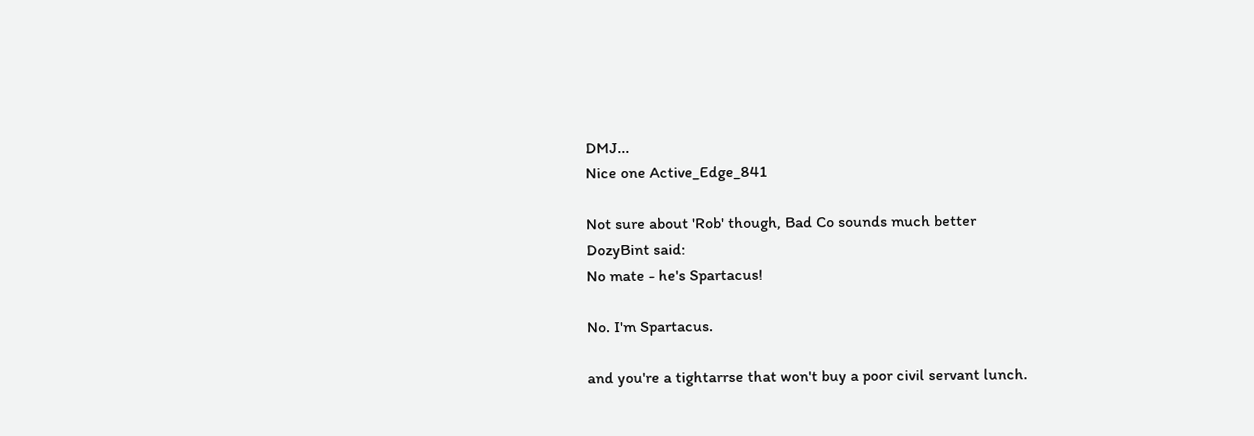DMJ...
Nice one Active_Edge_841

Not sure about 'Rob' though, Bad Co sounds much better
DozyBint said:
No mate - he's Spartacus!

No. I'm Spartacus.

and you're a tightarrse that won't buy a poor civil servant lunch.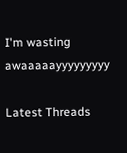I'm wasting awaaaaayyyyyyyyy

Latest Threads